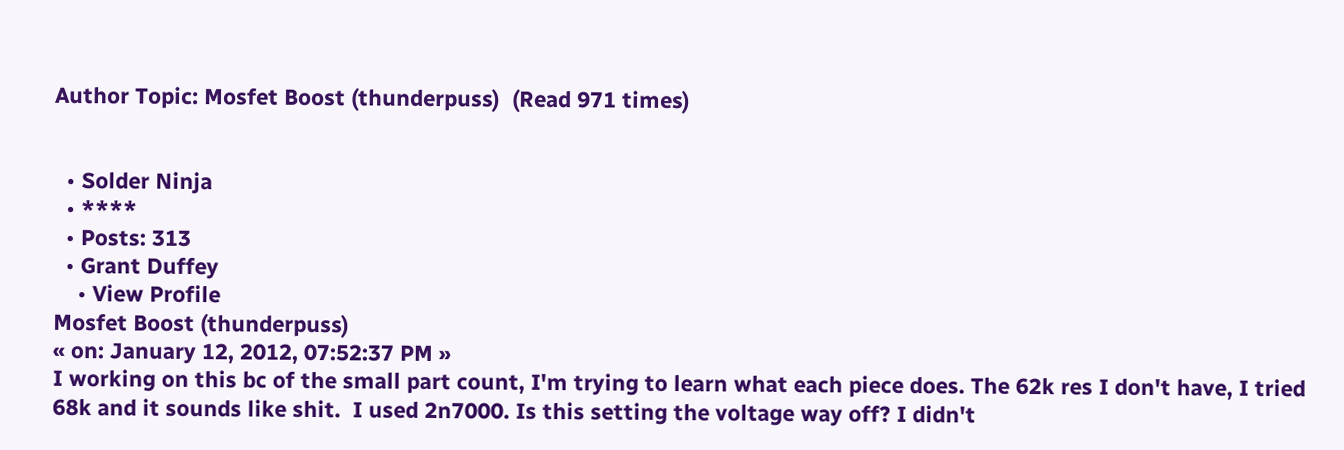Author Topic: Mosfet Boost (thunderpuss)  (Read 971 times)


  • Solder Ninja
  • ****
  • Posts: 313
  • Grant Duffey
    • View Profile
Mosfet Boost (thunderpuss)
« on: January 12, 2012, 07:52:37 PM »
I working on this bc of the small part count, I'm trying to learn what each piece does. The 62k res I don't have, I tried 68k and it sounds like shit.  I used 2n7000. Is this setting the voltage way off? I didn't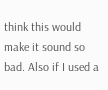think this would make it sound so bad. Also if I used a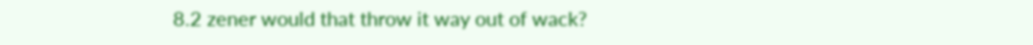8.2 zener would that throw it way out of wack?